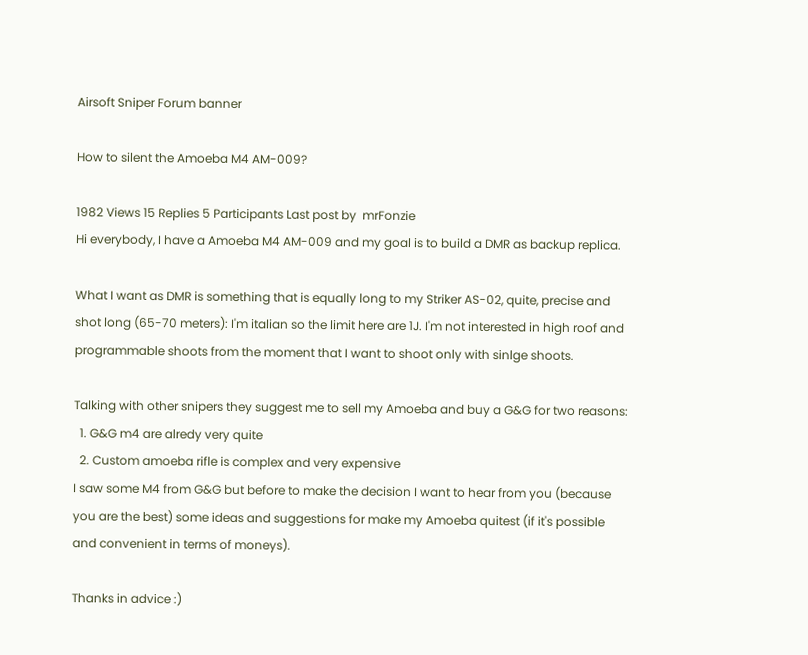Airsoft Sniper Forum banner

How to silent the Amoeba M4 AM-009?

1982 Views 15 Replies 5 Participants Last post by  mrFonzie
Hi everybody, I have a Amoeba M4 AM-009 and my goal is to build a DMR as backup replica.

What I want as DMR is something that is equally long to my Striker AS-02, quite, precise and shot long (65-70 meters): I'm italian so the limit here are 1J. I'm not interested in high roof and programmable shoots from the moment that I want to shoot only with sinlge shoots.

Talking with other snipers they suggest me to sell my Amoeba and buy a G&G for two reasons:
  1. G&G m4 are alredy very quite
  2. Custom amoeba rifle is complex and very expensive
I saw some M4 from G&G but before to make the decision I want to hear from you (because you are the best) some ideas and suggestions for make my Amoeba quitest (if it's possible and convenient in terms of moneys).

Thanks in advice :)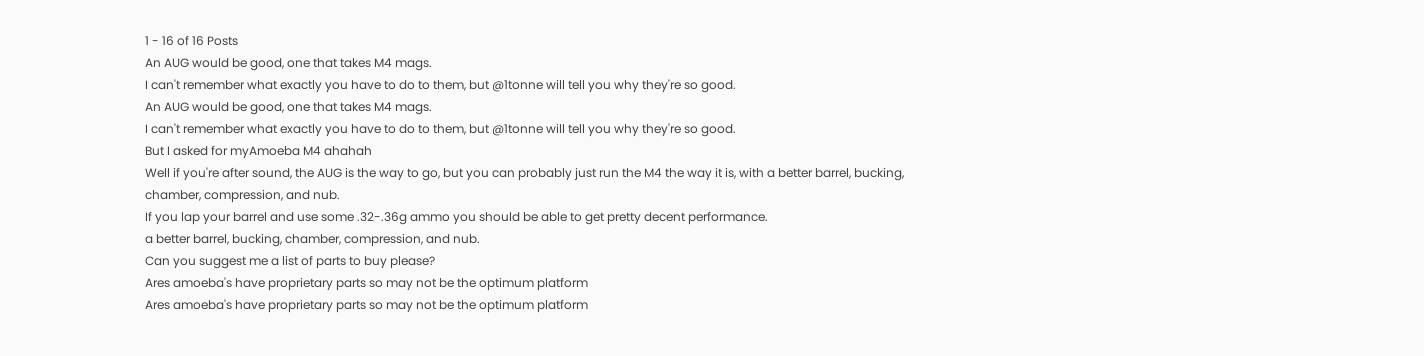1 - 16 of 16 Posts
An AUG would be good, one that takes M4 mags.
I can't remember what exactly you have to do to them, but @1tonne will tell you why they're so good.
An AUG would be good, one that takes M4 mags.
I can't remember what exactly you have to do to them, but @1tonne will tell you why they're so good.
But I asked for myAmoeba M4 ahahah
Well if you're after sound, the AUG is the way to go, but you can probably just run the M4 the way it is, with a better barrel, bucking, chamber, compression, and nub.
If you lap your barrel and use some .32-.36g ammo you should be able to get pretty decent performance.
a better barrel, bucking, chamber, compression, and nub.
Can you suggest me a list of parts to buy please?
Ares amoeba's have proprietary parts so may not be the optimum platform
Ares amoeba's have proprietary parts so may not be the optimum platform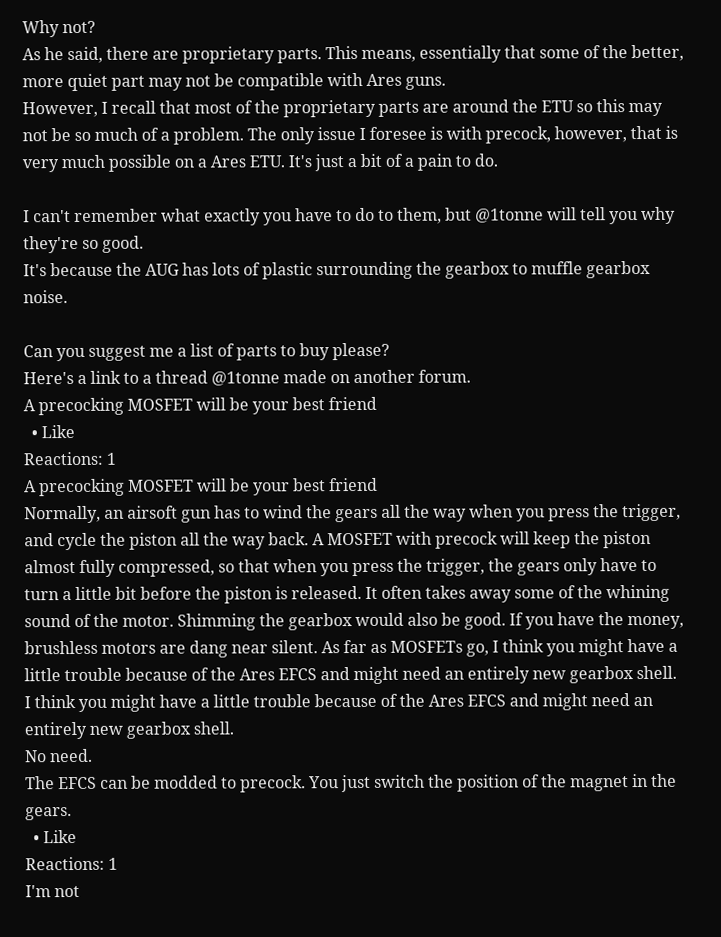Why not?
As he said, there are proprietary parts. This means, essentially that some of the better, more quiet part may not be compatible with Ares guns.
However, I recall that most of the proprietary parts are around the ETU so this may not be so much of a problem. The only issue I foresee is with precock, however, that is very much possible on a Ares ETU. It's just a bit of a pain to do.

I can't remember what exactly you have to do to them, but @1tonne will tell you why they're so good.
It's because the AUG has lots of plastic surrounding the gearbox to muffle gearbox noise.

Can you suggest me a list of parts to buy please?
Here's a link to a thread @1tonne made on another forum.
A precocking MOSFET will be your best friend
  • Like
Reactions: 1
A precocking MOSFET will be your best friend
Normally, an airsoft gun has to wind the gears all the way when you press the trigger, and cycle the piston all the way back. A MOSFET with precock will keep the piston almost fully compressed, so that when you press the trigger, the gears only have to turn a little bit before the piston is released. It often takes away some of the whining sound of the motor. Shimming the gearbox would also be good. If you have the money, brushless motors are dang near silent. As far as MOSFETs go, I think you might have a little trouble because of the Ares EFCS and might need an entirely new gearbox shell.
I think you might have a little trouble because of the Ares EFCS and might need an entirely new gearbox shell.
No need.
The EFCS can be modded to precock. You just switch the position of the magnet in the gears.
  • Like
Reactions: 1
I'm not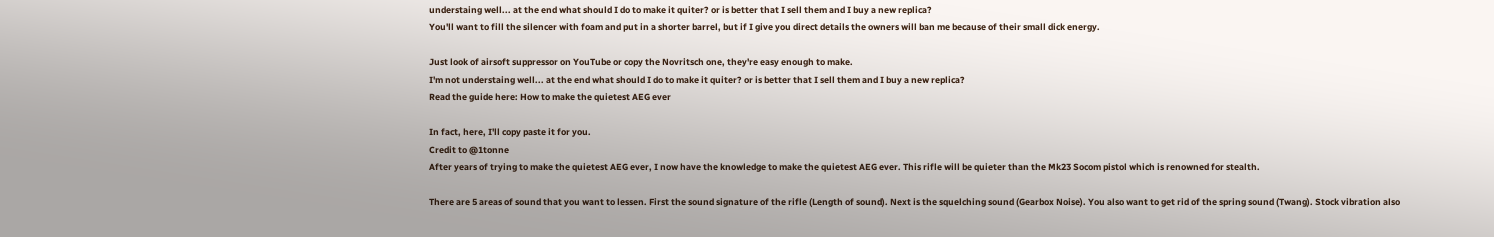understaing well... at the end what should I do to make it quiter? or is better that I sell them and I buy a new replica?
You'll want to fill the silencer with foam and put in a shorter barrel, but if I give you direct details the owners will ban me because of their small dick energy.

Just look of airsoft suppressor on YouTube or copy the Novritsch one, they're easy enough to make.
I'm not understaing well... at the end what should I do to make it quiter? or is better that I sell them and I buy a new replica?
Read the guide here: How to make the quietest AEG ever

In fact, here, I'll copy paste it for you.
Credit to @1tonne
After years of trying to make the quietest AEG ever, I now have the knowledge to make the quietest AEG ever. This rifle will be quieter than the Mk23 Socom pistol which is renowned for stealth.

There are 5 areas of sound that you want to lessen. First the sound signature of the rifle (Length of sound). Next is the squelching sound (Gearbox Noise). You also want to get rid of the spring sound (Twang). Stock vibration also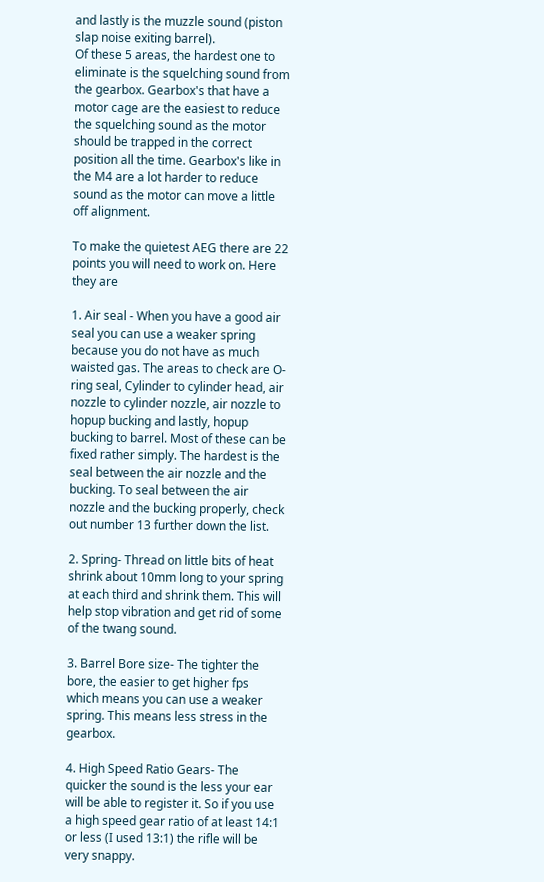and lastly is the muzzle sound (piston slap noise exiting barrel).
Of these 5 areas, the hardest one to eliminate is the squelching sound from the gearbox. Gearbox's that have a motor cage are the easiest to reduce the squelching sound as the motor should be trapped in the correct position all the time. Gearbox's like in the M4 are a lot harder to reduce sound as the motor can move a little off alignment.

To make the quietest AEG there are 22 points you will need to work on. Here they are

1. Air seal - When you have a good air seal you can use a weaker spring because you do not have as much waisted gas. The areas to check are O-ring seal, Cylinder to cylinder head, air nozzle to cylinder nozzle, air nozzle to hopup bucking and lastly, hopup bucking to barrel. Most of these can be fixed rather simply. The hardest is the seal between the air nozzle and the bucking. To seal between the air nozzle and the bucking properly, check out number 13 further down the list.

2. Spring- Thread on little bits of heat shrink about 10mm long to your spring at each third and shrink them. This will help stop vibration and get rid of some of the twang sound.

3. Barrel Bore size- The tighter the bore, the easier to get higher fps which means you can use a weaker spring. This means less stress in the gearbox.

4. High Speed Ratio Gears- The quicker the sound is the less your ear will be able to register it. So if you use a high speed gear ratio of at least 14:1 or less (I used 13:1) the rifle will be very snappy.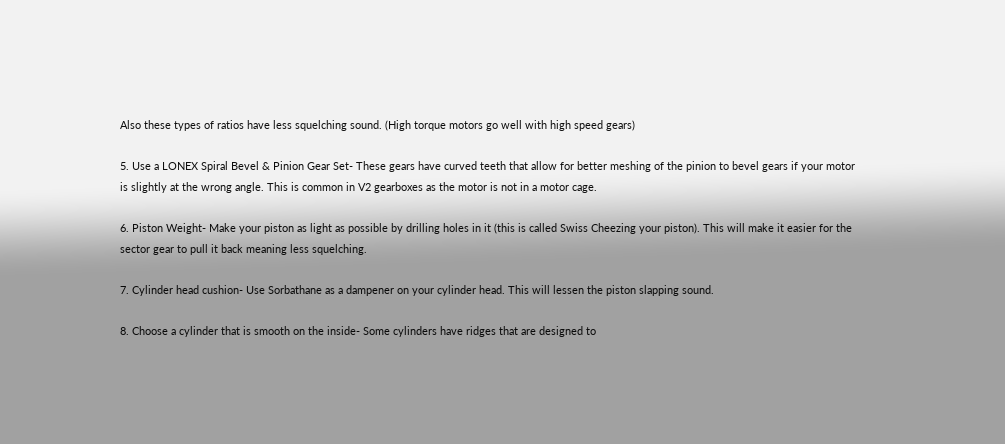Also these types of ratios have less squelching sound. (High torque motors go well with high speed gears)

5. Use a LONEX Spiral Bevel & Pinion Gear Set- These gears have curved teeth that allow for better meshing of the pinion to bevel gears if your motor is slightly at the wrong angle. This is common in V2 gearboxes as the motor is not in a motor cage.

6. Piston Weight- Make your piston as light as possible by drilling holes in it (this is called Swiss Cheezing your piston). This will make it easier for the sector gear to pull it back meaning less squelching.

7. Cylinder head cushion- Use Sorbathane as a dampener on your cylinder head. This will lessen the piston slapping sound.

8. Choose a cylinder that is smooth on the inside- Some cylinders have ridges that are designed to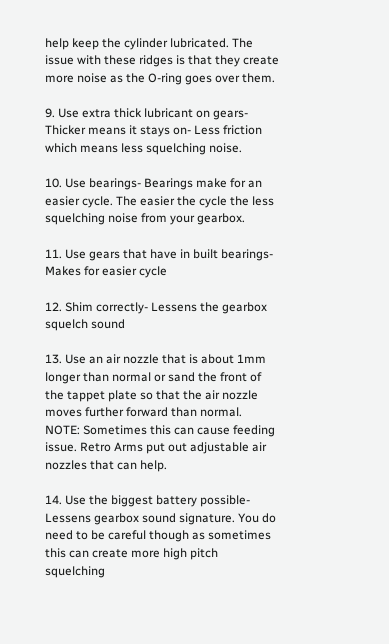help keep the cylinder lubricated. The issue with these ridges is that they create more noise as the O-ring goes over them.

9. Use extra thick lubricant on gears- Thicker means it stays on- Less friction which means less squelching noise.

10. Use bearings- Bearings make for an easier cycle. The easier the cycle the less squelching noise from your gearbox.

11. Use gears that have in built bearings- Makes for easier cycle

12. Shim correctly- Lessens the gearbox squelch sound

13. Use an air nozzle that is about 1mm longer than normal or sand the front of the tappet plate so that the air nozzle moves further forward than normal.
NOTE: Sometimes this can cause feeding issue. Retro Arms put out adjustable air nozzles that can help.

14. Use the biggest battery possible- Lessens gearbox sound signature. You do need to be careful though as sometimes this can create more high pitch squelching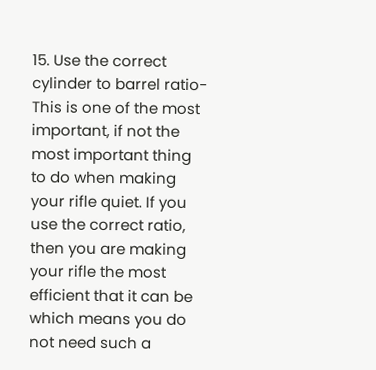15. Use the correct cylinder to barrel ratio- This is one of the most important, if not the most important thing to do when making your rifle quiet. If you use the correct ratio, then you are making your rifle the most efficient that it can be which means you do not need such a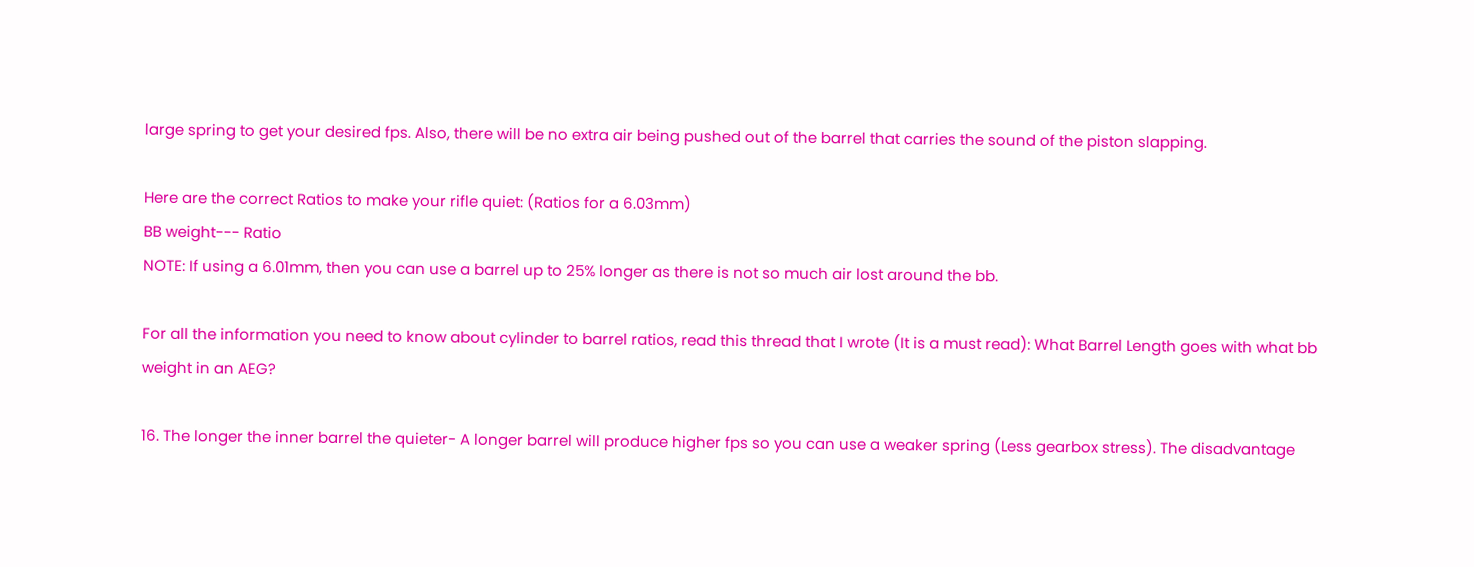large spring to get your desired fps. Also, there will be no extra air being pushed out of the barrel that carries the sound of the piston slapping.

Here are the correct Ratios to make your rifle quiet: (Ratios for a 6.03mm)
BB weight--- Ratio
NOTE: If using a 6.01mm, then you can use a barrel up to 25% longer as there is not so much air lost around the bb.

For all the information you need to know about cylinder to barrel ratios, read this thread that I wrote (It is a must read): What Barrel Length goes with what bb weight in an AEG?

16. The longer the inner barrel the quieter- A longer barrel will produce higher fps so you can use a weaker spring (Less gearbox stress). The disadvantage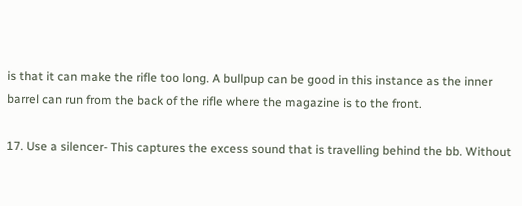is that it can make the rifle too long. A bullpup can be good in this instance as the inner barrel can run from the back of the rifle where the magazine is to the front.

17. Use a silencer- This captures the excess sound that is travelling behind the bb. Without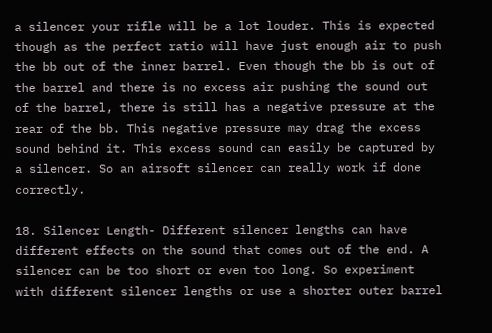a silencer your rifle will be a lot louder. This is expected though as the perfect ratio will have just enough air to push the bb out of the inner barrel. Even though the bb is out of the barrel and there is no excess air pushing the sound out of the barrel, there is still has a negative pressure at the rear of the bb. This negative pressure may drag the excess sound behind it. This excess sound can easily be captured by a silencer. So an airsoft silencer can really work if done correctly.

18. Silencer Length- Different silencer lengths can have different effects on the sound that comes out of the end. A silencer can be too short or even too long. So experiment with different silencer lengths or use a shorter outer barrel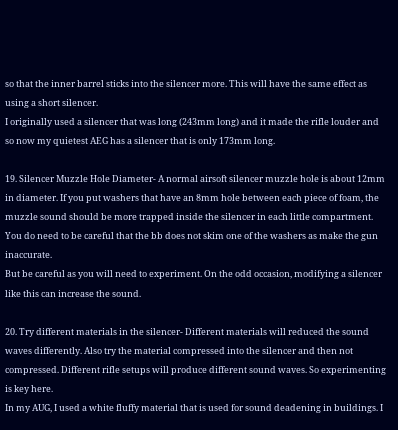so that the inner barrel sticks into the silencer more. This will have the same effect as using a short silencer.
I originally used a silencer that was long (243mm long) and it made the rifle louder and so now my quietest AEG has a silencer that is only 173mm long.

19. Silencer Muzzle Hole Diameter- A normal airsoft silencer muzzle hole is about 12mm in diameter. If you put washers that have an 8mm hole between each piece of foam, the muzzle sound should be more trapped inside the silencer in each little compartment. You do need to be careful that the bb does not skim one of the washers as make the gun inaccurate.
But be careful as you will need to experiment. On the odd occasion, modifying a silencer like this can increase the sound.

20. Try different materials in the silencer- Different materials will reduced the sound waves differently. Also try the material compressed into the silencer and then not compressed. Different rifle setups will produce different sound waves. So experimenting is key here.
In my AUG, I used a white fluffy material that is used for sound deadening in buildings. I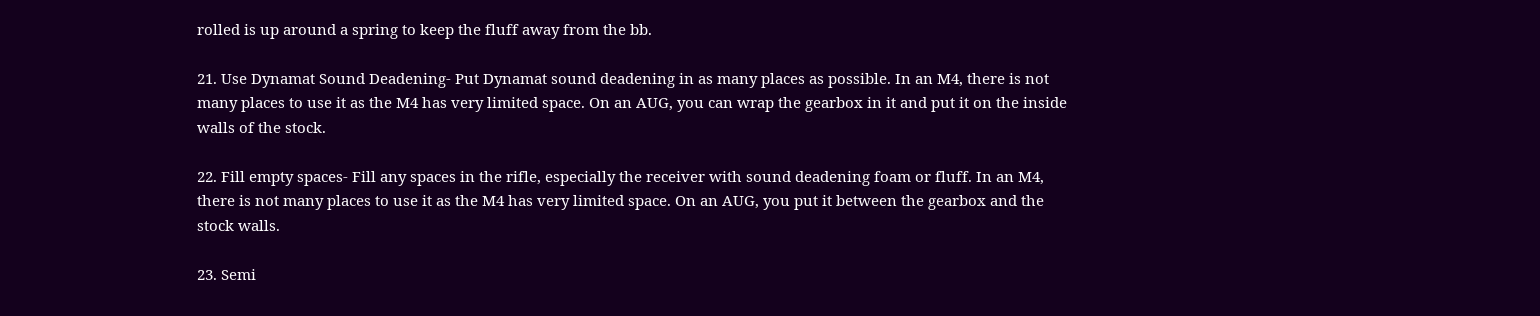rolled is up around a spring to keep the fluff away from the bb.

21. Use Dynamat Sound Deadening- Put Dynamat sound deadening in as many places as possible. In an M4, there is not many places to use it as the M4 has very limited space. On an AUG, you can wrap the gearbox in it and put it on the inside walls of the stock.

22. Fill empty spaces- Fill any spaces in the rifle, especially the receiver with sound deadening foam or fluff. In an M4, there is not many places to use it as the M4 has very limited space. On an AUG, you put it between the gearbox and the stock walls.

23. Semi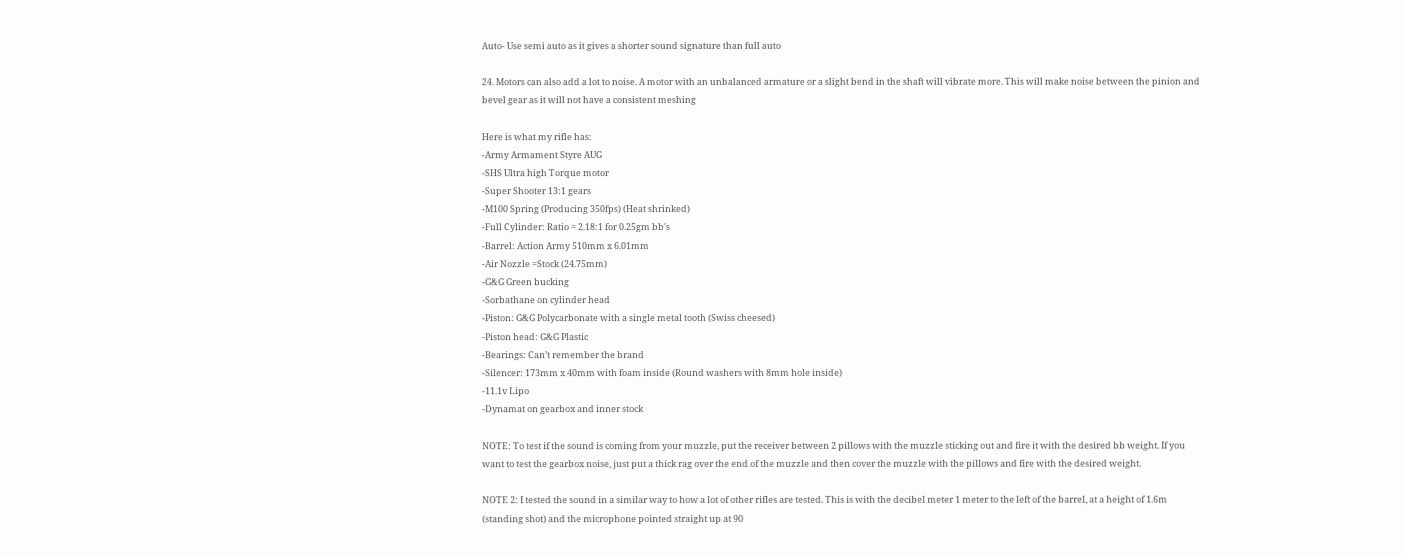Auto- Use semi auto as it gives a shorter sound signature than full auto

24. Motors can also add a lot to noise. A motor with an unbalanced armature or a slight bend in the shaft will vibrate more. This will make noise between the pinion and bevel gear as it will not have a consistent meshing

Here is what my rifle has:
-Army Armament Styre AUG
-SHS Ultra high Torque motor
-Super Shooter 13:1 gears
-M100 Spring (Producing 350fps) (Heat shrinked)
-Full Cylinder: Ratio = 2.18:1 for 0.25gm bb's
-Barrel: Action Army 510mm x 6.01mm
-Air Nozzle =Stock (24.75mm)
-G&G Green bucking
-Sorbathane on cylinder head
-Piston: G&G Polycarbonate with a single metal tooth (Swiss cheesed)
-Piston head: G&G Plastic
-Bearings: Can’t remember the brand
-Silencer: 173mm x 40mm with foam inside (Round washers with 8mm hole inside)
-11.1v Lipo
-Dynamat on gearbox and inner stock

NOTE: To test if the sound is coming from your muzzle, put the receiver between 2 pillows with the muzzle sticking out and fire it with the desired bb weight. If you want to test the gearbox noise, just put a thick rag over the end of the muzzle and then cover the muzzle with the pillows and fire with the desired weight.

NOTE 2: I tested the sound in a similar way to how a lot of other rifles are tested. This is with the decibel meter 1 meter to the left of the barrel, at a height of 1.6m (standing shot) and the microphone pointed straight up at 90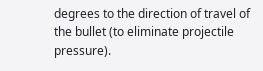degrees to the direction of travel of the bullet (to eliminate projectile pressure).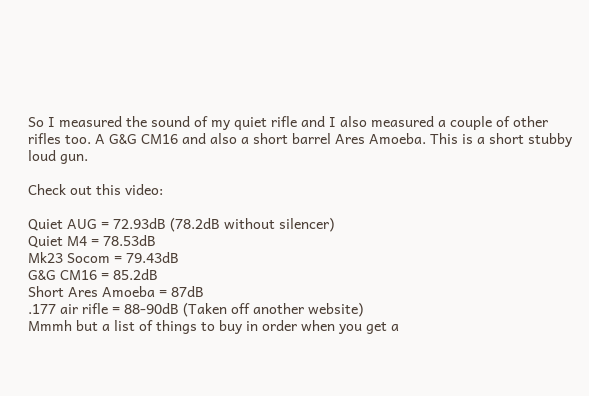So I measured the sound of my quiet rifle and I also measured a couple of other rifles too. A G&G CM16 and also a short barrel Ares Amoeba. This is a short stubby loud gun.

Check out this video:

Quiet AUG = 72.93dB (78.2dB without silencer)
Quiet M4 = 78.53dB
Mk23 Socom = 79.43dB
G&G CM16 = 85.2dB
Short Ares Amoeba = 87dB
.177 air rifle = 88-90dB (Taken off another website)
Mmmh but a list of things to buy in order when you get a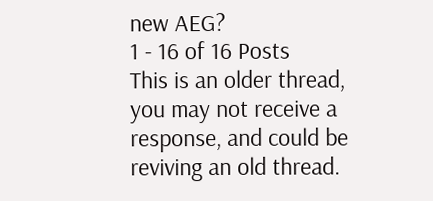new AEG?
1 - 16 of 16 Posts
This is an older thread, you may not receive a response, and could be reviving an old thread.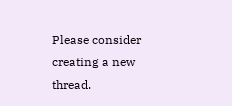Please consider creating a new thread.